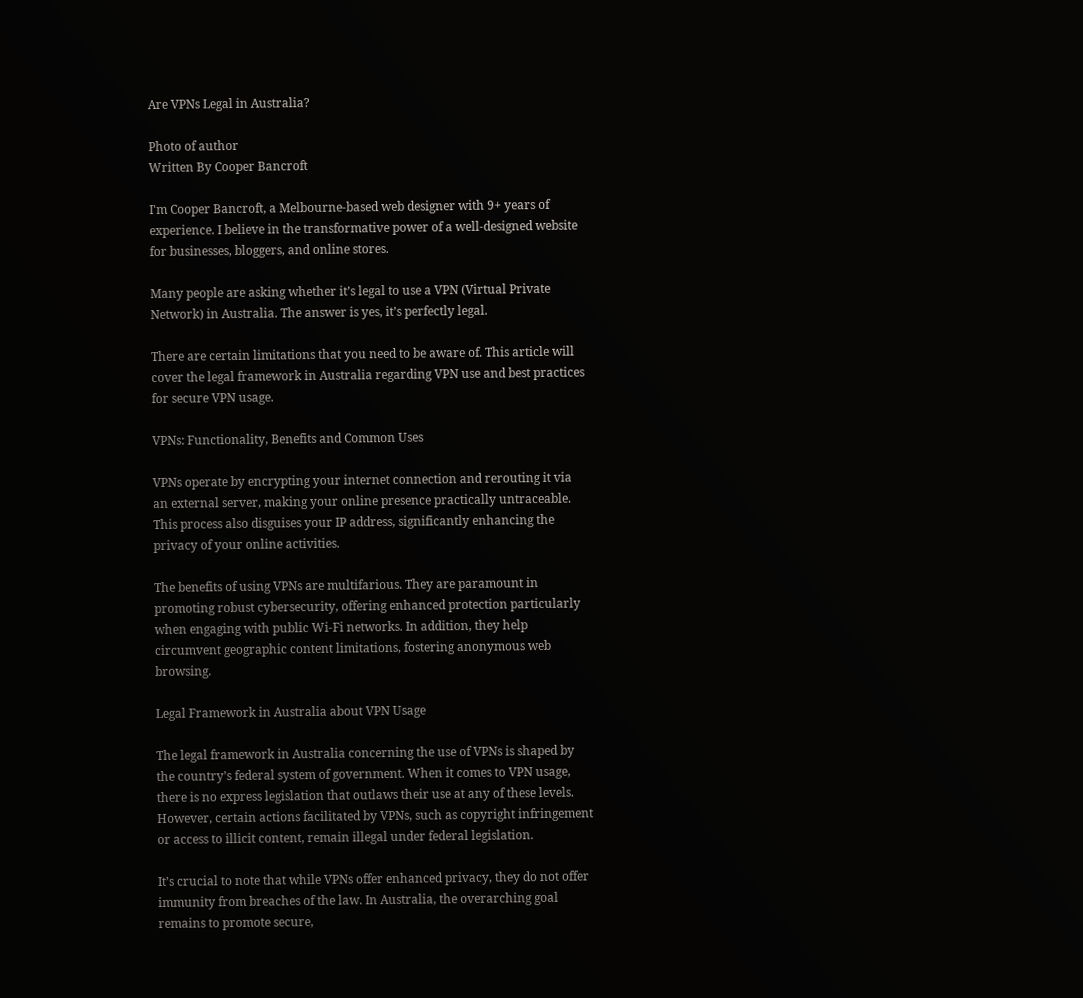Are VPNs Legal in Australia?

Photo of author
Written By Cooper Bancroft

I'm Cooper Bancroft, a Melbourne-based web designer with 9+ years of experience. I believe in the transformative power of a well-designed website for businesses, bloggers, and online stores.

Many people are asking whether it’s legal to use a VPN (Virtual Private Network) in Australia. The answer is yes, it’s perfectly legal.

There are certain limitations that you need to be aware of. This article will cover the legal framework in Australia regarding VPN use and best practices for secure VPN usage.

VPNs: Functionality, Benefits and Common Uses

VPNs operate by encrypting your internet connection and rerouting it via an external server, making your online presence practically untraceable. This process also disguises your IP address, significantly enhancing the privacy of your online activities.

The benefits of using VPNs are multifarious. They are paramount in promoting robust cybersecurity, offering enhanced protection particularly when engaging with public Wi-Fi networks. In addition, they help circumvent geographic content limitations, fostering anonymous web browsing.

Legal Framework in Australia about VPN Usage

The legal framework in Australia concerning the use of VPNs is shaped by the country’s federal system of government. When it comes to VPN usage, there is no express legislation that outlaws their use at any of these levels. However, certain actions facilitated by VPNs, such as copyright infringement or access to illicit content, remain illegal under federal legislation.

It’s crucial to note that while VPNs offer enhanced privacy, they do not offer immunity from breaches of the law. In Australia, the overarching goal remains to promote secure,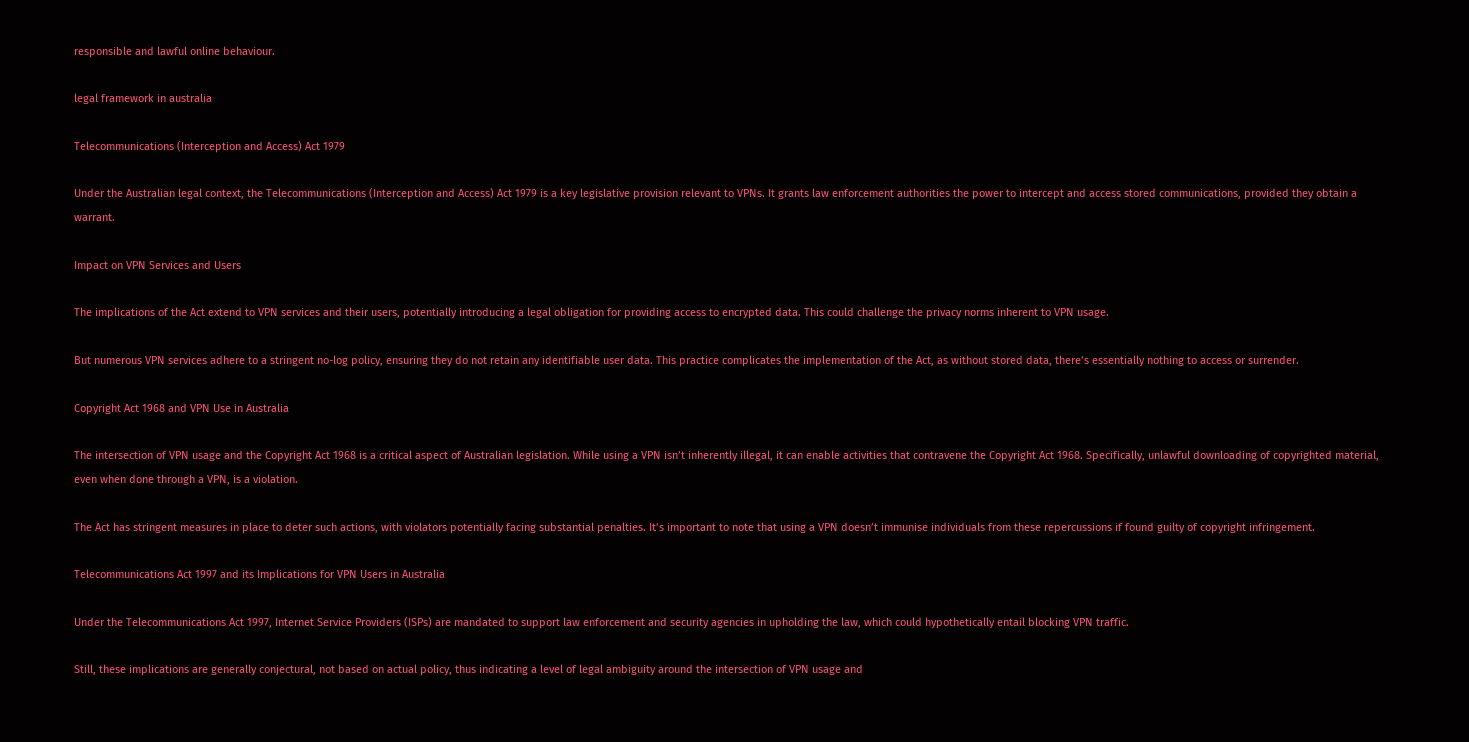responsible and lawful online behaviour.

legal framework in australia

Telecommunications (Interception and Access) Act 1979

Under the Australian legal context, the Telecommunications (Interception and Access) Act 1979 is a key legislative provision relevant to VPNs. It grants law enforcement authorities the power to intercept and access stored communications, provided they obtain a warrant.

Impact on VPN Services and Users

The implications of the Act extend to VPN services and their users, potentially introducing a legal obligation for providing access to encrypted data. This could challenge the privacy norms inherent to VPN usage.

But numerous VPN services adhere to a stringent no-log policy, ensuring they do not retain any identifiable user data. This practice complicates the implementation of the Act, as without stored data, there’s essentially nothing to access or surrender.

Copyright Act 1968 and VPN Use in Australia

The intersection of VPN usage and the Copyright Act 1968 is a critical aspect of Australian legislation. While using a VPN isn’t inherently illegal, it can enable activities that contravene the Copyright Act 1968. Specifically, unlawful downloading of copyrighted material, even when done through a VPN, is a violation.

The Act has stringent measures in place to deter such actions, with violators potentially facing substantial penalties. It’s important to note that using a VPN doesn’t immunise individuals from these repercussions if found guilty of copyright infringement.

Telecommunications Act 1997 and its Implications for VPN Users in Australia

Under the Telecommunications Act 1997, Internet Service Providers (ISPs) are mandated to support law enforcement and security agencies in upholding the law, which could hypothetically entail blocking VPN traffic.

Still, these implications are generally conjectural, not based on actual policy, thus indicating a level of legal ambiguity around the intersection of VPN usage and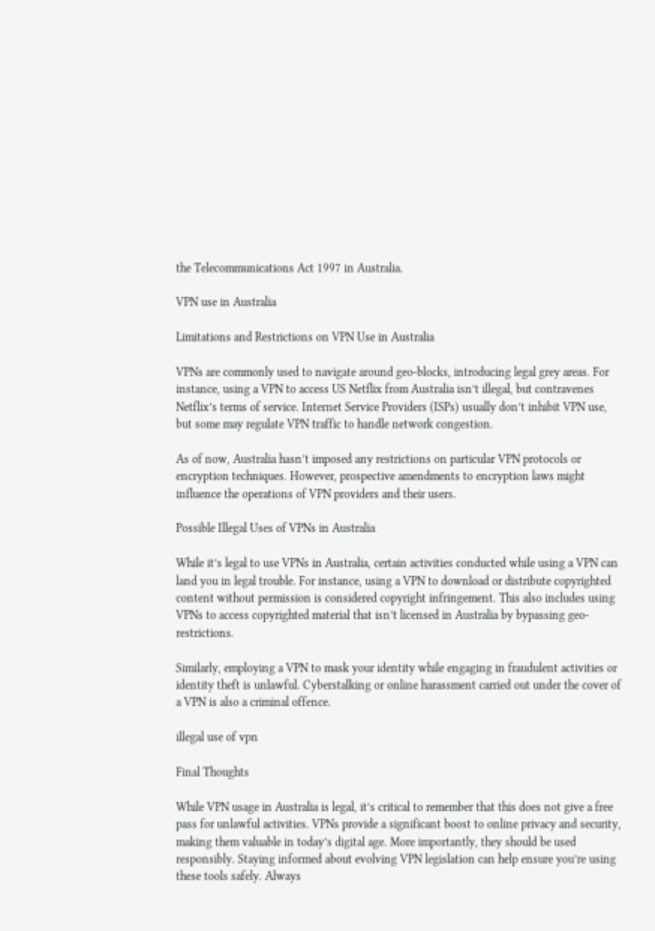the Telecommunications Act 1997 in Australia.

VPN use in Australia

Limitations and Restrictions on VPN Use in Australia

VPNs are commonly used to navigate around geo-blocks, introducing legal grey areas. For instance, using a VPN to access US Netflix from Australia isn’t illegal, but contravenes Netflix’s terms of service. Internet Service Providers (ISPs) usually don’t inhibit VPN use, but some may regulate VPN traffic to handle network congestion.

As of now, Australia hasn’t imposed any restrictions on particular VPN protocols or encryption techniques. However, prospective amendments to encryption laws might influence the operations of VPN providers and their users.

Possible Illegal Uses of VPNs in Australia

While it’s legal to use VPNs in Australia, certain activities conducted while using a VPN can land you in legal trouble. For instance, using a VPN to download or distribute copyrighted content without permission is considered copyright infringement. This also includes using VPNs to access copyrighted material that isn’t licensed in Australia by bypassing geo-restrictions.

Similarly, employing a VPN to mask your identity while engaging in fraudulent activities or identity theft is unlawful. Cyberstalking or online harassment carried out under the cover of a VPN is also a criminal offence.

illegal use of vpn

Final Thoughts

While VPN usage in Australia is legal, it’s critical to remember that this does not give a free pass for unlawful activities. VPNs provide a significant boost to online privacy and security, making them valuable in today’s digital age. More importantly, they should be used responsibly. Staying informed about evolving VPN legislation can help ensure you’re using these tools safely. Always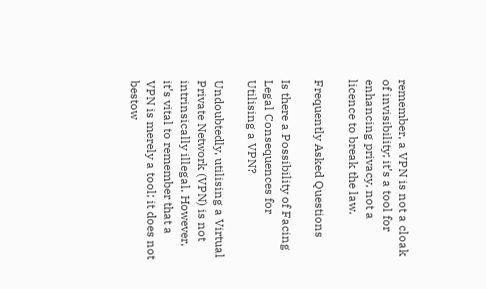remember, a VPN is not a cloak of invisibility; it’s a tool for enhancing privacy, not a licence to break the law.

Frequently Asked Questions

Is there a Possibility of Facing Legal Consequences for Utilising a VPN?

Undoubtedly, utilising a Virtual Private Network (VPN) is not intrinsically illegal. However, it’s vital to remember that a VPN is merely a tool; it does not bestow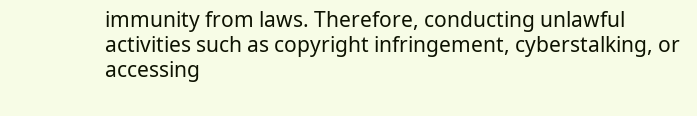immunity from laws. Therefore, conducting unlawful activities such as copyright infringement, cyberstalking, or accessing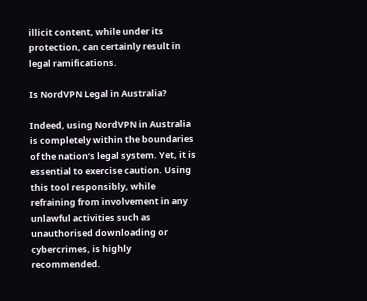illicit content, while under its protection, can certainly result in legal ramifications.

Is NordVPN Legal in Australia?

Indeed, using NordVPN in Australia is completely within the boundaries of the nation’s legal system. Yet, it is essential to exercise caution. Using this tool responsibly, while refraining from involvement in any unlawful activities such as unauthorised downloading or cybercrimes, is highly recommended.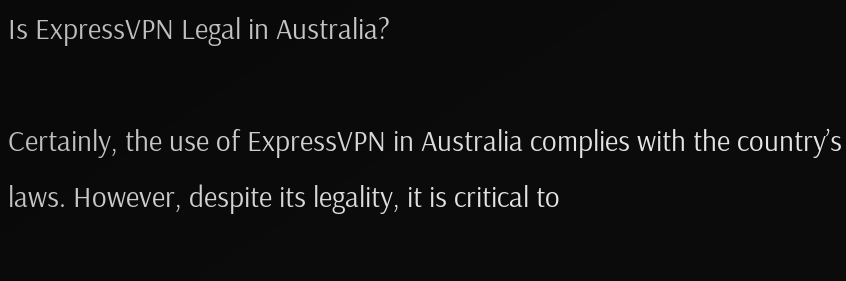Is ExpressVPN Legal in Australia?

Certainly, the use of ExpressVPN in Australia complies with the country’s laws. However, despite its legality, it is critical to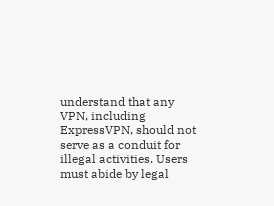understand that any VPN, including ExpressVPN, should not serve as a conduit for illegal activities. Users must abide by legal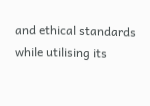and ethical standards while utilising its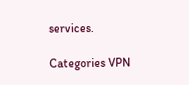services.

Categories VPN